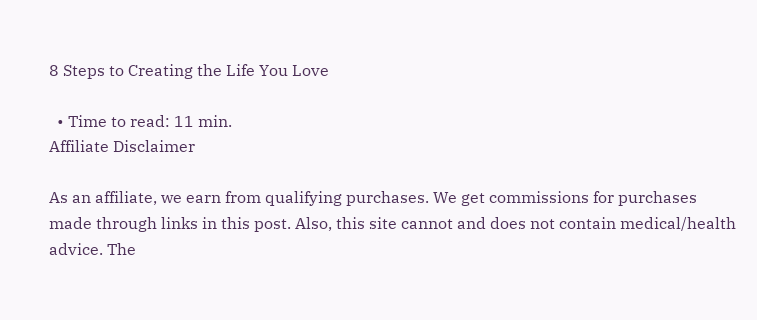8 Steps to Creating the Life You Love

  • Time to read: 11 min.
Affiliate Disclaimer

As an affiliate, we earn from qualifying purchases. We get commissions for purchases made through links in this post. Also, this site cannot and does not contain medical/health advice. The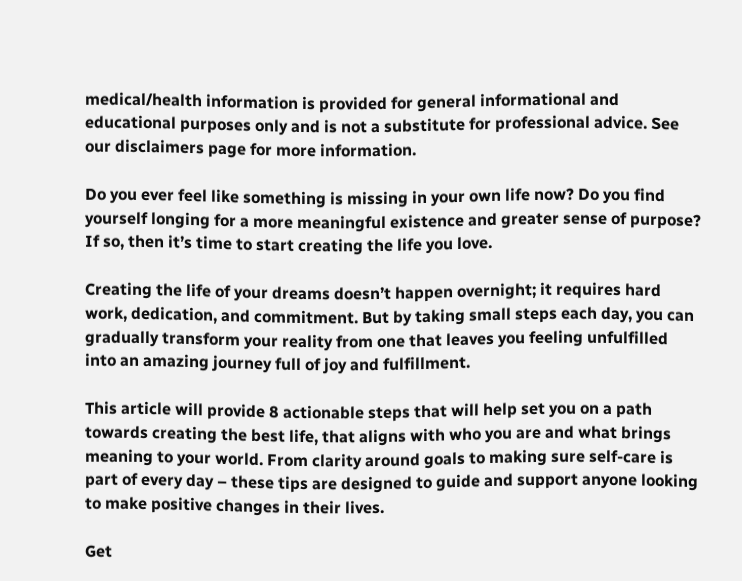medical/health information is provided for general informational and educational purposes only and is not a substitute for professional advice. See our disclaimers page for more information.

Do you ever feel like something is missing in your own life now? Do you find yourself longing for a more meaningful existence and greater sense of purpose? If so, then it’s time to start creating the life you love.

Creating the life of your dreams doesn’t happen overnight; it requires hard work, dedication, and commitment. But by taking small steps each day, you can gradually transform your reality from one that leaves you feeling unfulfilled into an amazing journey full of joy and fulfillment.

This article will provide 8 actionable steps that will help set you on a path towards creating the best life, that aligns with who you are and what brings meaning to your world. From clarity around goals to making sure self-care is part of every day – these tips are designed to guide and support anyone looking to make positive changes in their lives.

Get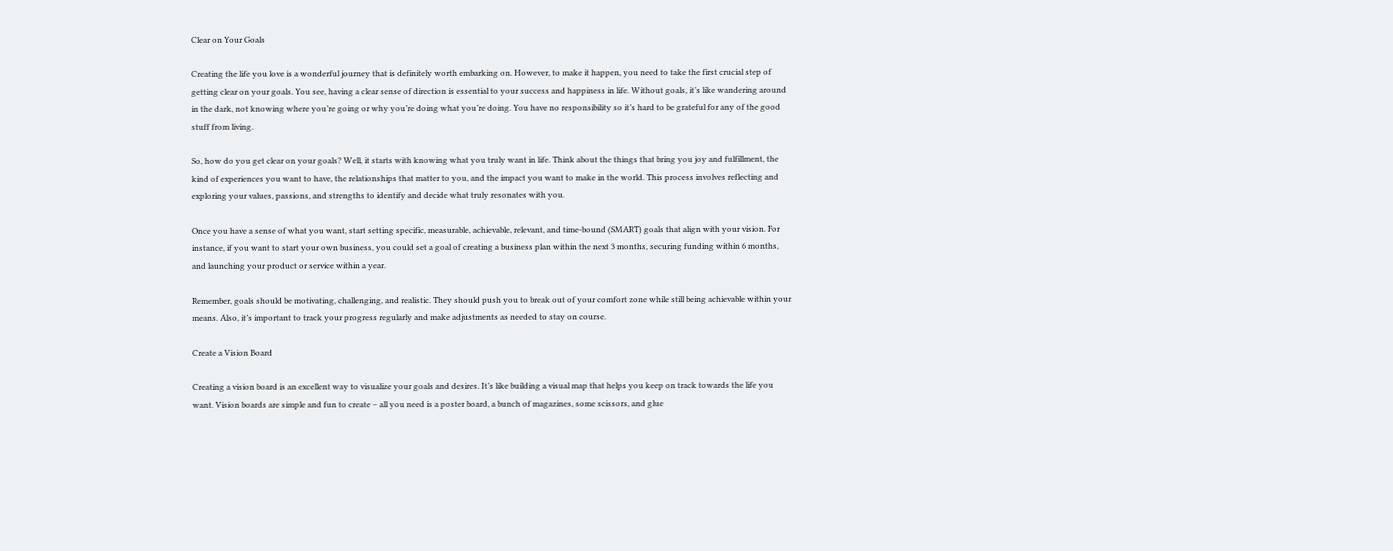Clear on Your Goals

Creating the life you love is a wonderful journey that is definitely worth embarking on. However, to make it happen, you need to take the first crucial step of getting clear on your goals. You see, having a clear sense of direction is essential to your success and happiness in life. Without goals, it’s like wandering around in the dark, not knowing where you’re going or why you’re doing what you’re doing. You have no responsibility so it’s hard to be grateful for any of the good stuff from living.

So, how do you get clear on your goals? Well, it starts with knowing what you truly want in life. Think about the things that bring you joy and fulfillment, the kind of experiences you want to have, the relationships that matter to you, and the impact you want to make in the world. This process involves reflecting and exploring your values, passions, and strengths to identify and decide what truly resonates with you.

Once you have a sense of what you want, start setting specific, measurable, achievable, relevant, and time-bound (SMART) goals that align with your vision. For instance, if you want to start your own business, you could set a goal of creating a business plan within the next 3 months, securing funding within 6 months, and launching your product or service within a year.

Remember, goals should be motivating, challenging, and realistic. They should push you to break out of your comfort zone while still being achievable within your means. Also, it’s important to track your progress regularly and make adjustments as needed to stay on course.

Create a Vision Board

Creating a vision board is an excellent way to visualize your goals and desires. It’s like building a visual map that helps you keep on track towards the life you want. Vision boards are simple and fun to create – all you need is a poster board, a bunch of magazines, some scissors, and glue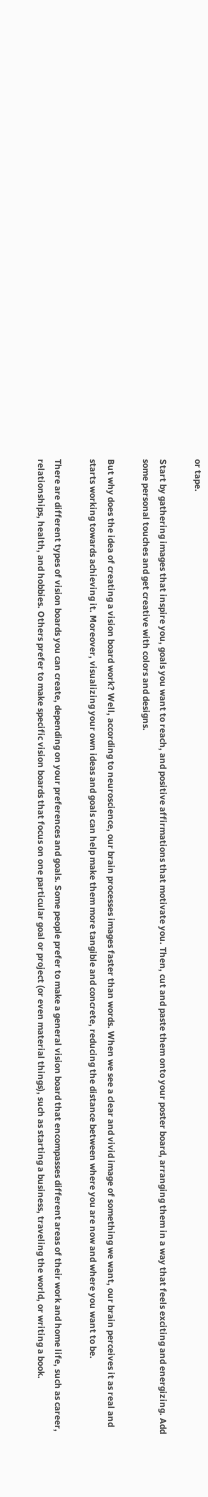or tape.

Start by gathering images that inspire you, goals you want to reach, and positive affirmations that motivate you. Then, cut and paste them onto your poster board, arranging them in a way that feels exciting and energizing. Add some personal touches and get creative with colors and designs.

But why does the idea of creating a vision board work? Well, according to neuroscience, our brain processes images faster than words. When we see a clear and vivid image of something we want, our brain perceives it as real and starts working towards achieving it. Moreover, visualizing your own ideas and goals can help make them more tangible and concrete, reducing the distance between where you are now and where you want to be.

There are different types of vision boards you can create, depending on your preferences and goals. Some people prefer to make a general vision board that encompasses different areas of their work and home life, such as career, relationships, health, and hobbies. Others prefer to make specific vision boards that focus on one particular goal or project (or even material things), such as starting a business, traveling the world, or writing a book.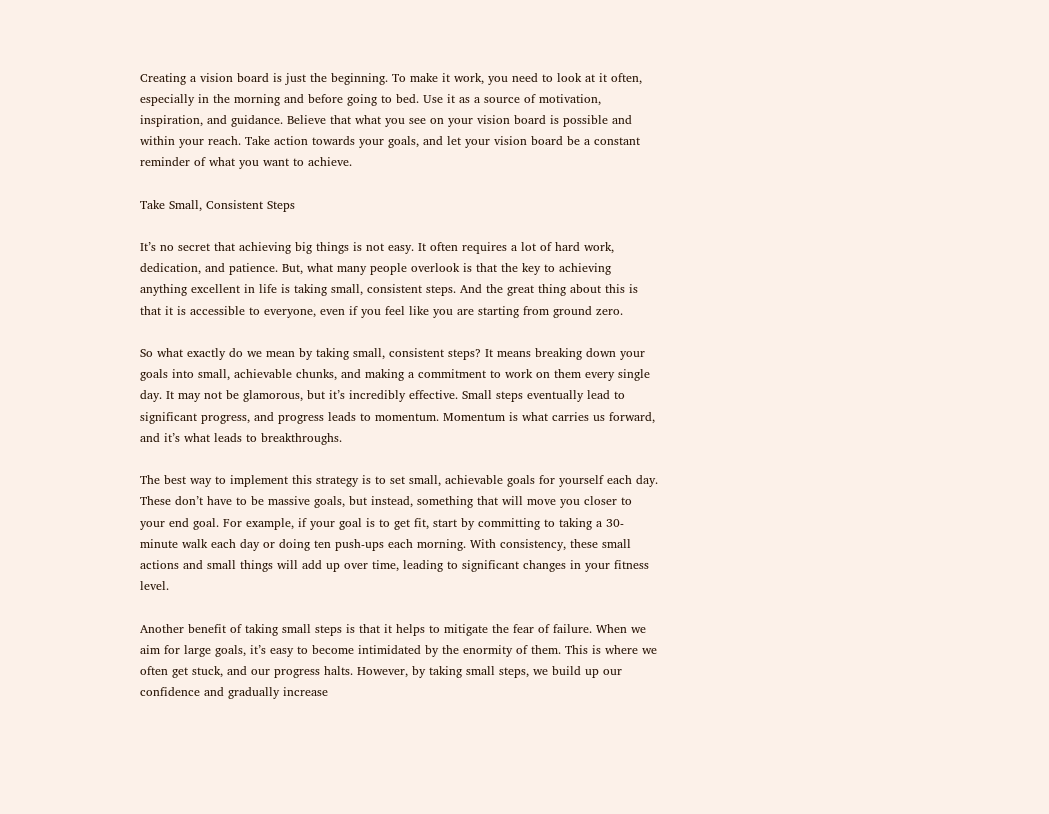Creating a vision board is just the beginning. To make it work, you need to look at it often, especially in the morning and before going to bed. Use it as a source of motivation, inspiration, and guidance. Believe that what you see on your vision board is possible and within your reach. Take action towards your goals, and let your vision board be a constant reminder of what you want to achieve.

Take Small, Consistent Steps

It’s no secret that achieving big things is not easy. It often requires a lot of hard work, dedication, and patience. But, what many people overlook is that the key to achieving anything excellent in life is taking small, consistent steps. And the great thing about this is that it is accessible to everyone, even if you feel like you are starting from ground zero.

So what exactly do we mean by taking small, consistent steps? It means breaking down your goals into small, achievable chunks, and making a commitment to work on them every single day. It may not be glamorous, but it’s incredibly effective. Small steps eventually lead to significant progress, and progress leads to momentum. Momentum is what carries us forward, and it’s what leads to breakthroughs.

The best way to implement this strategy is to set small, achievable goals for yourself each day. These don’t have to be massive goals, but instead, something that will move you closer to your end goal. For example, if your goal is to get fit, start by committing to taking a 30-minute walk each day or doing ten push-ups each morning. With consistency, these small actions and small things will add up over time, leading to significant changes in your fitness level.

Another benefit of taking small steps is that it helps to mitigate the fear of failure. When we aim for large goals, it’s easy to become intimidated by the enormity of them. This is where we often get stuck, and our progress halts. However, by taking small steps, we build up our confidence and gradually increase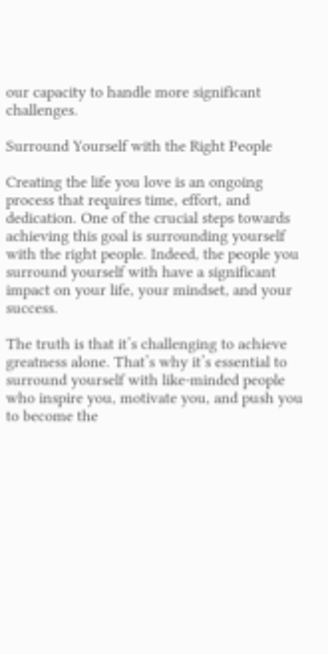our capacity to handle more significant challenges.

Surround Yourself with the Right People

Creating the life you love is an ongoing process that requires time, effort, and dedication. One of the crucial steps towards achieving this goal is surrounding yourself with the right people. Indeed, the people you surround yourself with have a significant impact on your life, your mindset, and your success.

The truth is that it’s challenging to achieve greatness alone. That’s why it’s essential to surround yourself with like-minded people who inspire you, motivate you, and push you to become the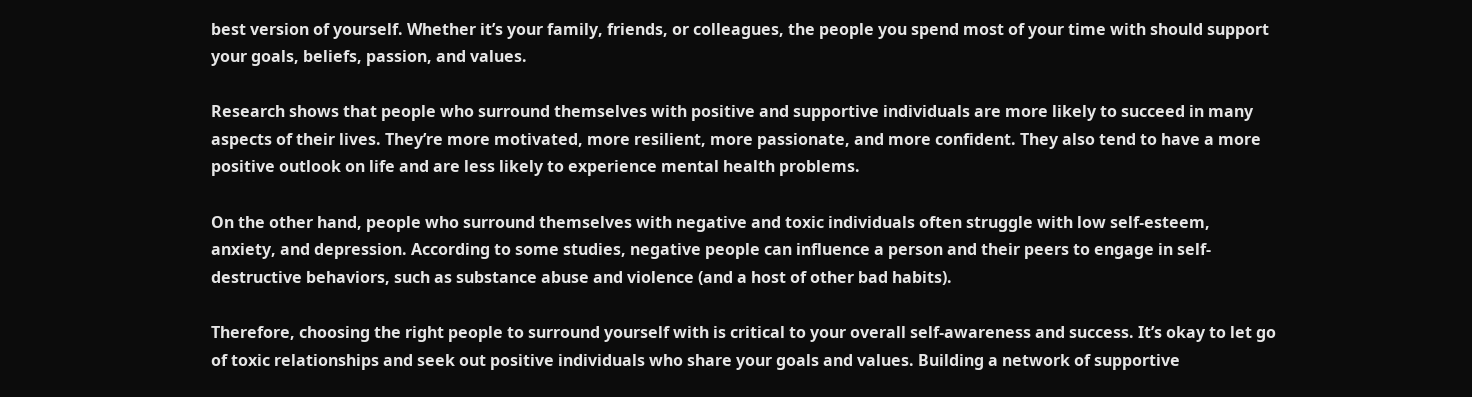best version of yourself. Whether it’s your family, friends, or colleagues, the people you spend most of your time with should support your goals, beliefs, passion, and values.

Research shows that people who surround themselves with positive and supportive individuals are more likely to succeed in many aspects of their lives. They’re more motivated, more resilient, more passionate, and more confident. They also tend to have a more positive outlook on life and are less likely to experience mental health problems.

On the other hand, people who surround themselves with negative and toxic individuals often struggle with low self-esteem, anxiety, and depression. According to some studies, negative people can influence a person and their peers to engage in self-destructive behaviors, such as substance abuse and violence (and a host of other bad habits).

Therefore, choosing the right people to surround yourself with is critical to your overall self-awareness and success. It’s okay to let go of toxic relationships and seek out positive individuals who share your goals and values. Building a network of supportive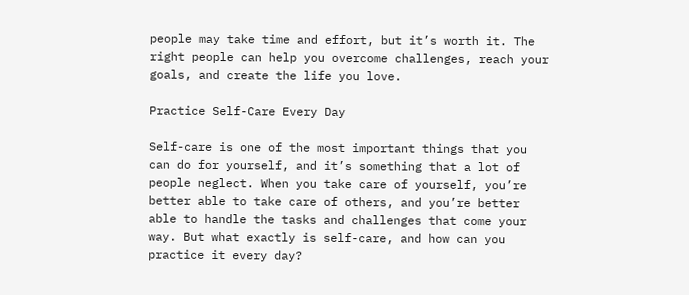people may take time and effort, but it’s worth it. The right people can help you overcome challenges, reach your goals, and create the life you love.

Practice Self-Care Every Day

Self-care is one of the most important things that you can do for yourself, and it’s something that a lot of people neglect. When you take care of yourself, you’re better able to take care of others, and you’re better able to handle the tasks and challenges that come your way. But what exactly is self-care, and how can you practice it every day?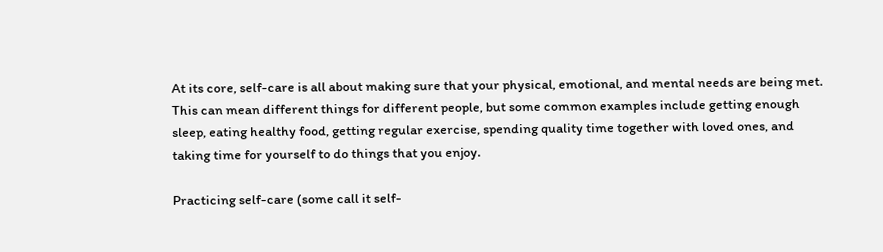At its core, self-care is all about making sure that your physical, emotional, and mental needs are being met. This can mean different things for different people, but some common examples include getting enough sleep, eating healthy food, getting regular exercise, spending quality time together with loved ones, and taking time for yourself to do things that you enjoy.

Practicing self-care (some call it self-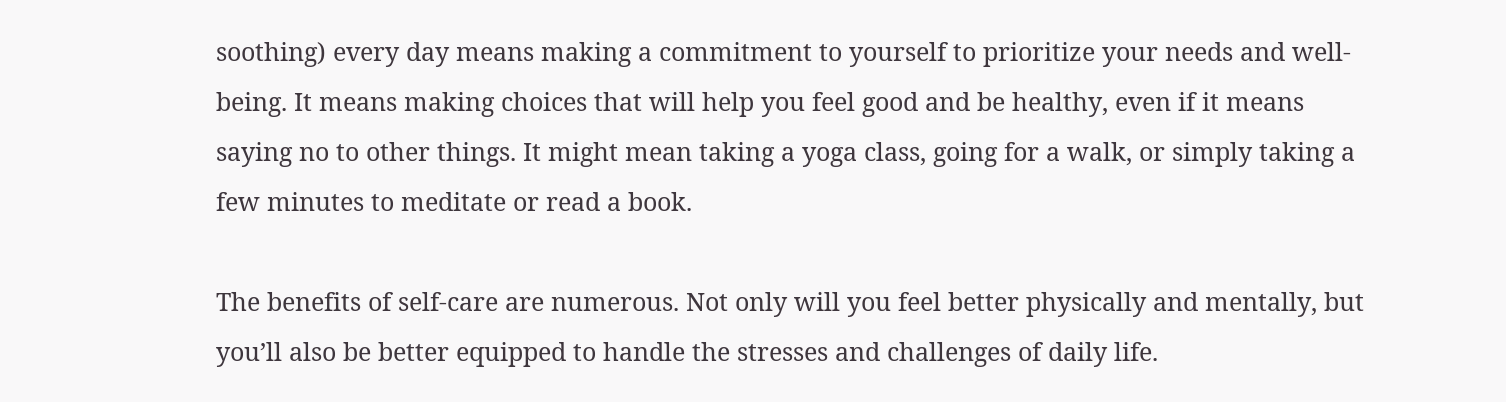soothing) every day means making a commitment to yourself to prioritize your needs and well-being. It means making choices that will help you feel good and be healthy, even if it means saying no to other things. It might mean taking a yoga class, going for a walk, or simply taking a few minutes to meditate or read a book.

The benefits of self-care are numerous. Not only will you feel better physically and mentally, but you’ll also be better equipped to handle the stresses and challenges of daily life.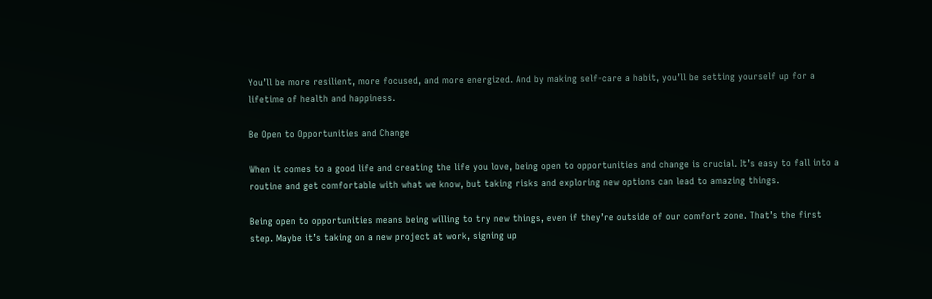You’ll be more resilient, more focused, and more energized. And by making self-care a habit, you’ll be setting yourself up for a lifetime of health and happiness.

Be Open to Opportunities and Change

When it comes to a good life and creating the life you love, being open to opportunities and change is crucial. It’s easy to fall into a routine and get comfortable with what we know, but taking risks and exploring new options can lead to amazing things.

Being open to opportunities means being willing to try new things, even if they’re outside of our comfort zone. That’s the first step. Maybe it’s taking on a new project at work, signing up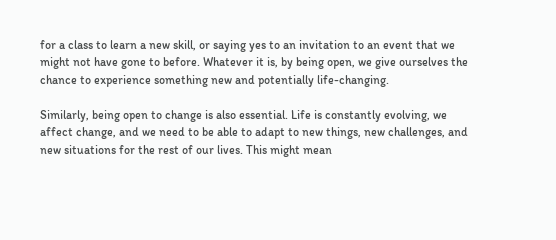for a class to learn a new skill, or saying yes to an invitation to an event that we might not have gone to before. Whatever it is, by being open, we give ourselves the chance to experience something new and potentially life-changing.

Similarly, being open to change is also essential. Life is constantly evolving, we affect change, and we need to be able to adapt to new things, new challenges, and new situations for the rest of our lives. This might mean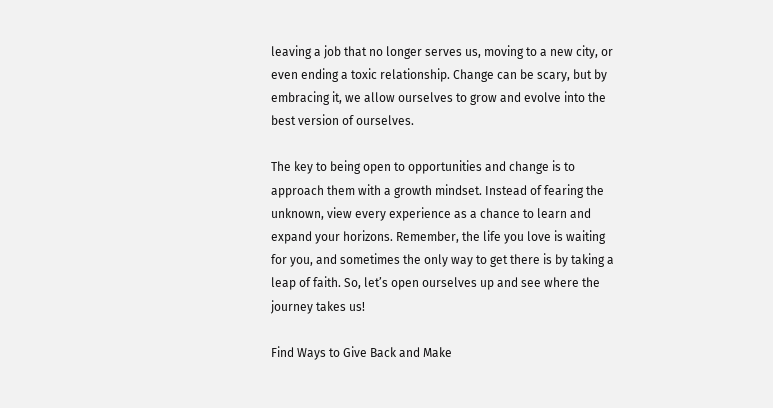leaving a job that no longer serves us, moving to a new city, or even ending a toxic relationship. Change can be scary, but by embracing it, we allow ourselves to grow and evolve into the best version of ourselves.

The key to being open to opportunities and change is to approach them with a growth mindset. Instead of fearing the unknown, view every experience as a chance to learn and expand your horizons. Remember, the life you love is waiting for you, and sometimes the only way to get there is by taking a leap of faith. So, let’s open ourselves up and see where the journey takes us!

Find Ways to Give Back and Make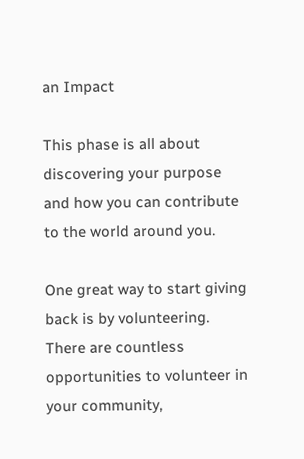an Impact

This phase is all about discovering your purpose and how you can contribute to the world around you.

One great way to start giving back is by volunteering. There are countless opportunities to volunteer in your community,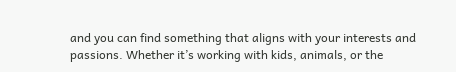and you can find something that aligns with your interests and passions. Whether it’s working with kids, animals, or the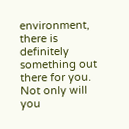environment, there is definitely something out there for you. Not only will you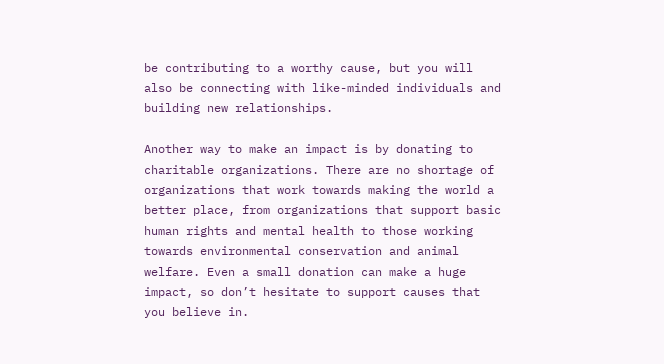be contributing to a worthy cause, but you will also be connecting with like-minded individuals and building new relationships.

Another way to make an impact is by donating to charitable organizations. There are no shortage of organizations that work towards making the world a better place, from organizations that support basic human rights and mental health to those working towards environmental conservation and animal welfare. Even a small donation can make a huge impact, so don’t hesitate to support causes that you believe in.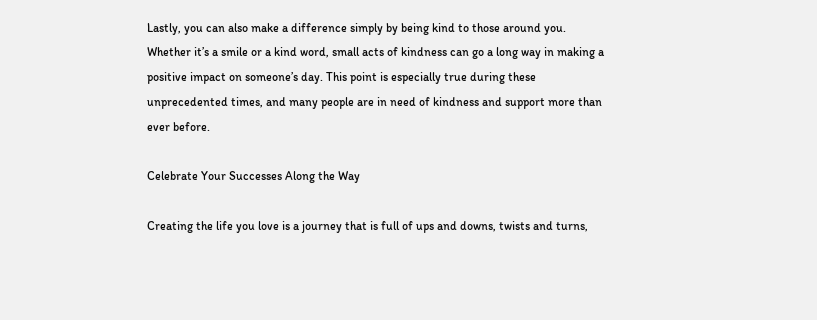Lastly, you can also make a difference simply by being kind to those around you. Whether it’s a smile or a kind word, small acts of kindness can go a long way in making a positive impact on someone’s day. This point is especially true during these unprecedented times, and many people are in need of kindness and support more than ever before.

Celebrate Your Successes Along the Way

Creating the life you love is a journey that is full of ups and downs, twists and turns,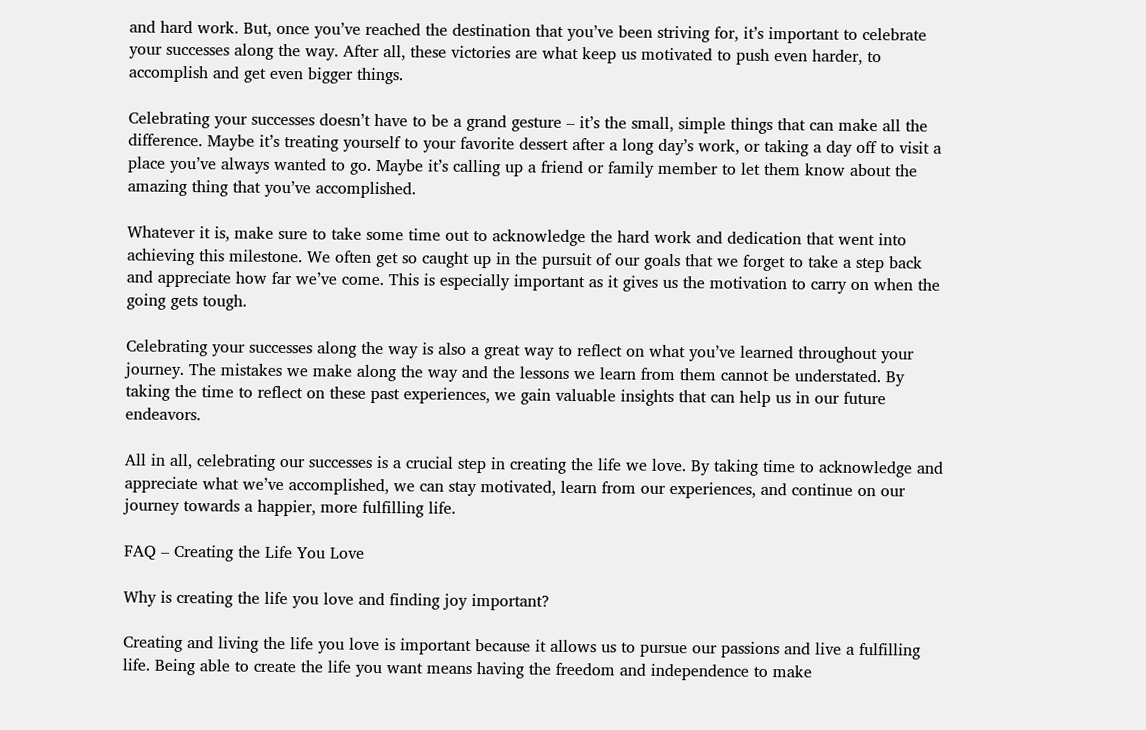and hard work. But, once you’ve reached the destination that you’ve been striving for, it’s important to celebrate your successes along the way. After all, these victories are what keep us motivated to push even harder, to accomplish and get even bigger things.

Celebrating your successes doesn’t have to be a grand gesture – it’s the small, simple things that can make all the difference. Maybe it’s treating yourself to your favorite dessert after a long day’s work, or taking a day off to visit a place you’ve always wanted to go. Maybe it’s calling up a friend or family member to let them know about the amazing thing that you’ve accomplished.

Whatever it is, make sure to take some time out to acknowledge the hard work and dedication that went into achieving this milestone. We often get so caught up in the pursuit of our goals that we forget to take a step back and appreciate how far we’ve come. This is especially important as it gives us the motivation to carry on when the going gets tough.

Celebrating your successes along the way is also a great way to reflect on what you’ve learned throughout your journey. The mistakes we make along the way and the lessons we learn from them cannot be understated. By taking the time to reflect on these past experiences, we gain valuable insights that can help us in our future endeavors.

All in all, celebrating our successes is a crucial step in creating the life we love. By taking time to acknowledge and appreciate what we’ve accomplished, we can stay motivated, learn from our experiences, and continue on our journey towards a happier, more fulfilling life.

FAQ – Creating the Life You Love

Why is creating the life you love and finding joy important?

Creating and living the life you love is important because it allows us to pursue our passions and live a fulfilling life. Being able to create the life you want means having the freedom and independence to make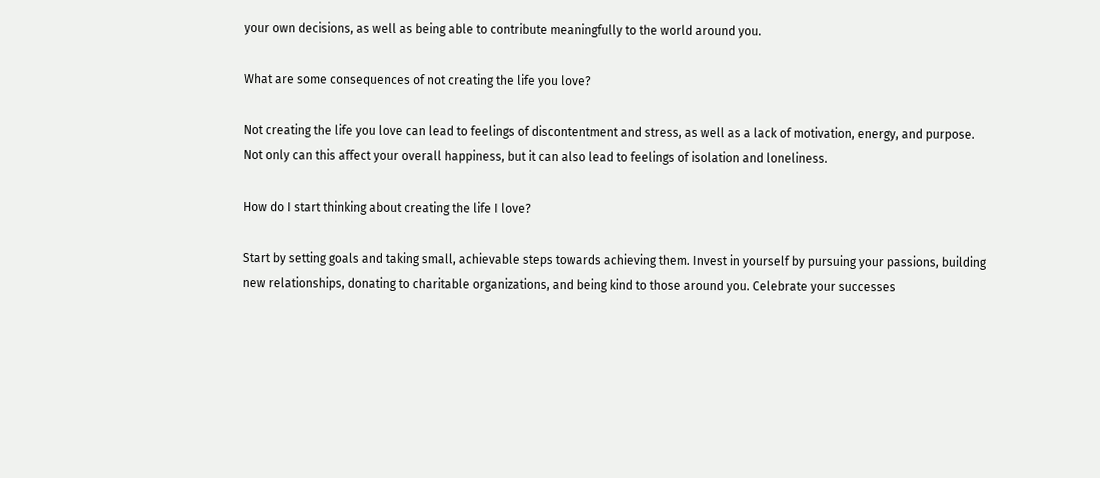your own decisions, as well as being able to contribute meaningfully to the world around you.

What are some consequences of not creating the life you love?

Not creating the life you love can lead to feelings of discontentment and stress, as well as a lack of motivation, energy, and purpose. Not only can this affect your overall happiness, but it can also lead to feelings of isolation and loneliness.

How do I start thinking about creating the life I love?

Start by setting goals and taking small, achievable steps towards achieving them. Invest in yourself by pursuing your passions, building new relationships, donating to charitable organizations, and being kind to those around you. Celebrate your successes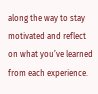along the way to stay motivated and reflect on what you’ve learned from each experience.